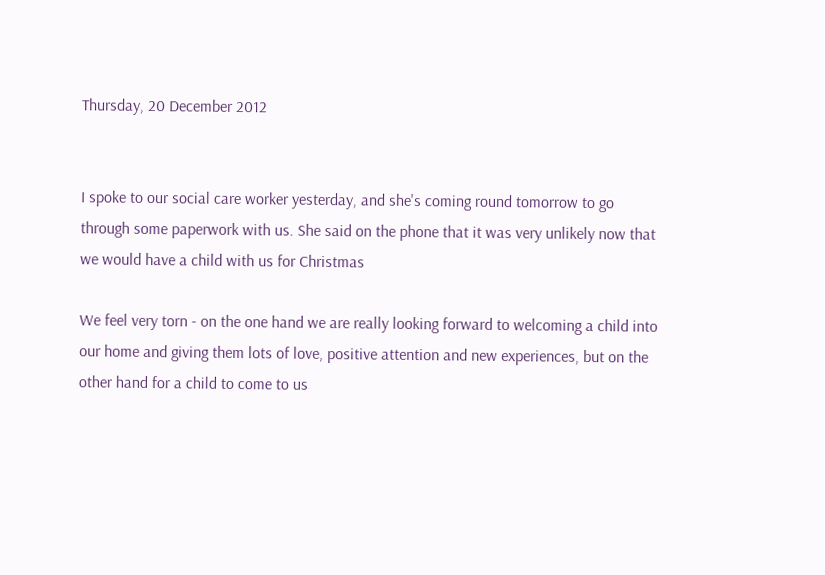Thursday, 20 December 2012


I spoke to our social care worker yesterday, and she's coming round tomorrow to go through some paperwork with us. She said on the phone that it was very unlikely now that we would have a child with us for Christmas

We feel very torn - on the one hand we are really looking forward to welcoming a child into our home and giving them lots of love, positive attention and new experiences, but on the other hand for a child to come to us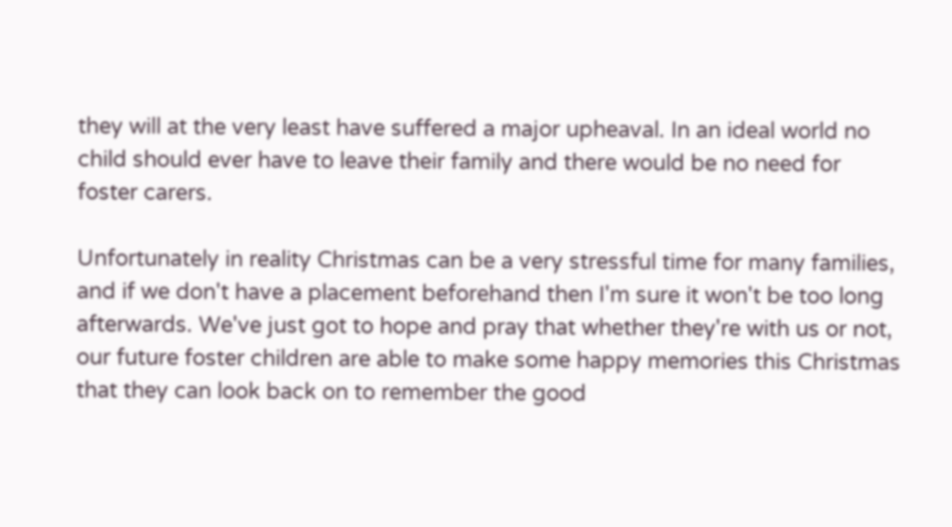they will at the very least have suffered a major upheaval. In an ideal world no child should ever have to leave their family and there would be no need for foster carers.

Unfortunately in reality Christmas can be a very stressful time for many families, and if we don't have a placement beforehand then I'm sure it won't be too long afterwards. We've just got to hope and pray that whether they're with us or not, our future foster children are able to make some happy memories this Christmas that they can look back on to remember the good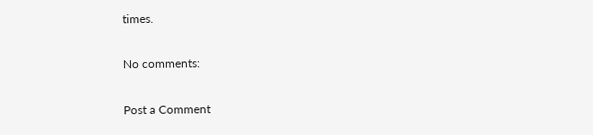times.

No comments:

Post a Comment